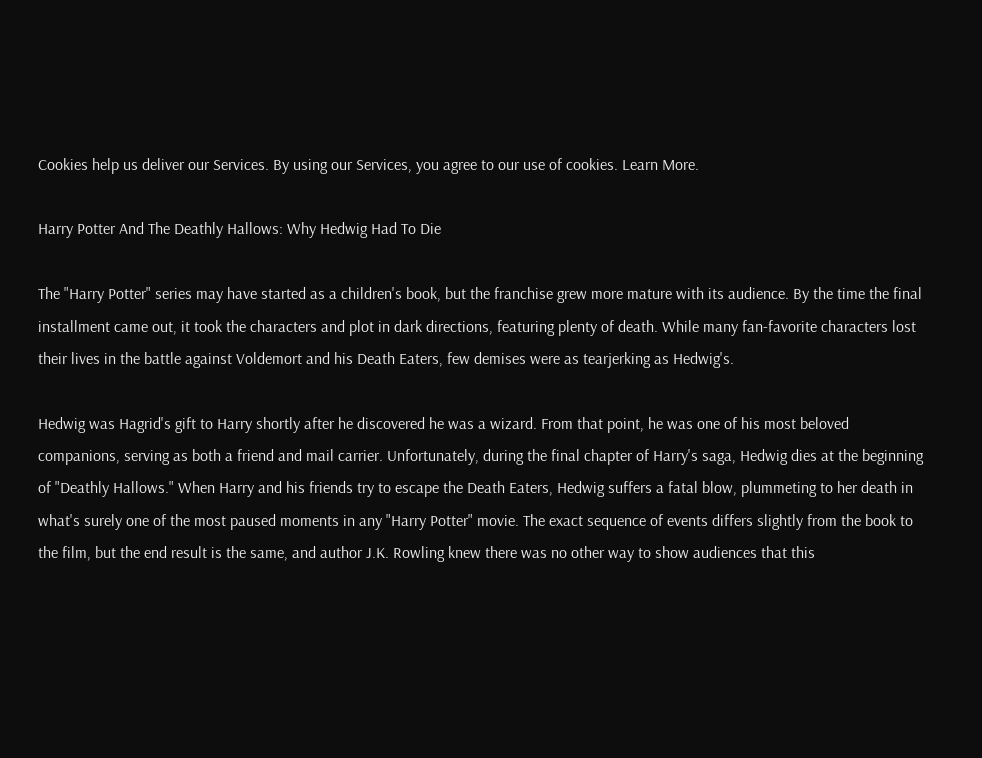Cookies help us deliver our Services. By using our Services, you agree to our use of cookies. Learn More.

Harry Potter And The Deathly Hallows: Why Hedwig Had To Die

The "Harry Potter" series may have started as a children's book, but the franchise grew more mature with its audience. By the time the final installment came out, it took the characters and plot in dark directions, featuring plenty of death. While many fan-favorite characters lost their lives in the battle against Voldemort and his Death Eaters, few demises were as tearjerking as Hedwig's.

Hedwig was Hagrid's gift to Harry shortly after he discovered he was a wizard. From that point, he was one of his most beloved companions, serving as both a friend and mail carrier. Unfortunately, during the final chapter of Harry's saga, Hedwig dies at the beginning of "Deathly Hallows." When Harry and his friends try to escape the Death Eaters, Hedwig suffers a fatal blow, plummeting to her death in what's surely one of the most paused moments in any "Harry Potter" movie. The exact sequence of events differs slightly from the book to the film, but the end result is the same, and author J.K. Rowling knew there was no other way to show audiences that this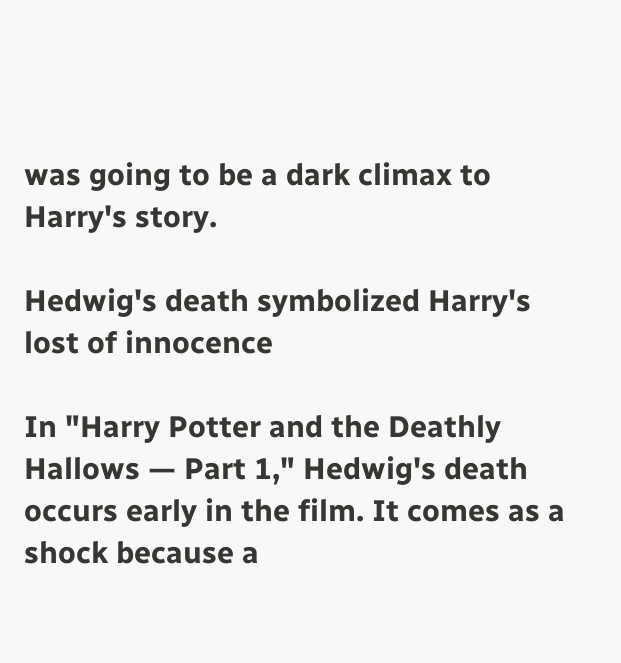was going to be a dark climax to Harry's story.

Hedwig's death symbolized Harry's lost of innocence

In "Harry Potter and the Deathly Hallows — Part 1," Hedwig's death occurs early in the film. It comes as a shock because a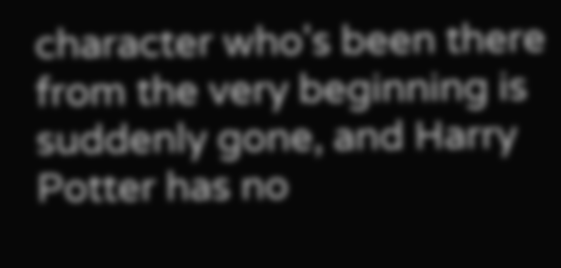character who's been there from the very beginning is suddenly gone, and Harry Potter has no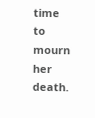time to mourn her death.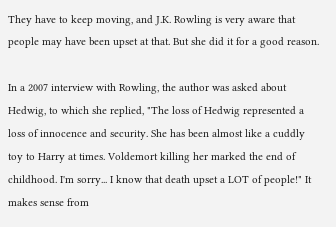They have to keep moving, and J.K. Rowling is very aware that people may have been upset at that. But she did it for a good reason.

In a 2007 interview with Rowling, the author was asked about Hedwig, to which she replied, "The loss of Hedwig represented a loss of innocence and security. She has been almost like a cuddly toy to Harry at times. Voldemort killing her marked the end of childhood. I'm sorry... I know that death upset a LOT of people!" It makes sense from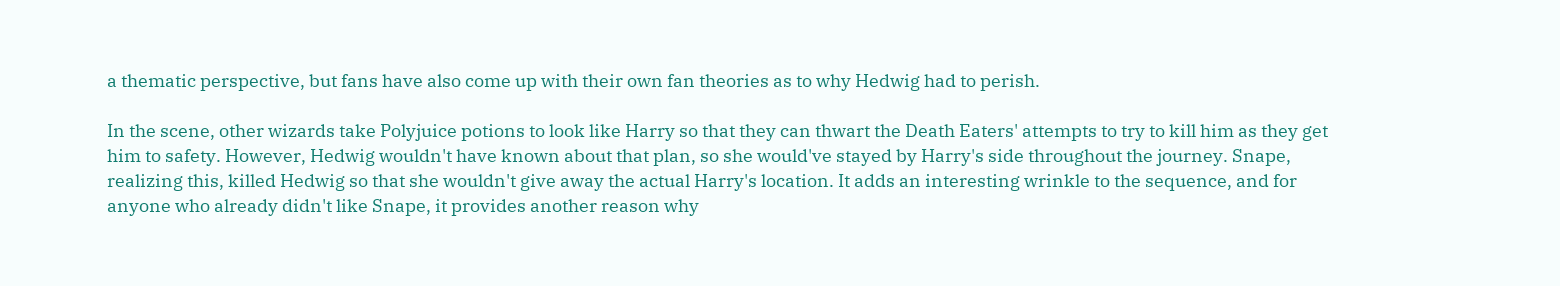a thematic perspective, but fans have also come up with their own fan theories as to why Hedwig had to perish.

In the scene, other wizards take Polyjuice potions to look like Harry so that they can thwart the Death Eaters' attempts to try to kill him as they get him to safety. However, Hedwig wouldn't have known about that plan, so she would've stayed by Harry's side throughout the journey. Snape, realizing this, killed Hedwig so that she wouldn't give away the actual Harry's location. It adds an interesting wrinkle to the sequence, and for anyone who already didn't like Snape, it provides another reason why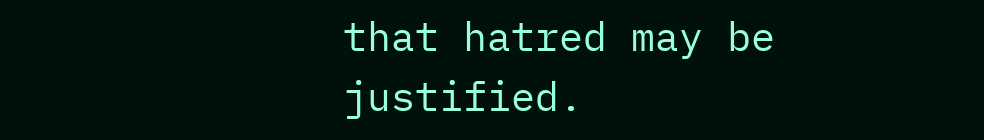that hatred may be justified.